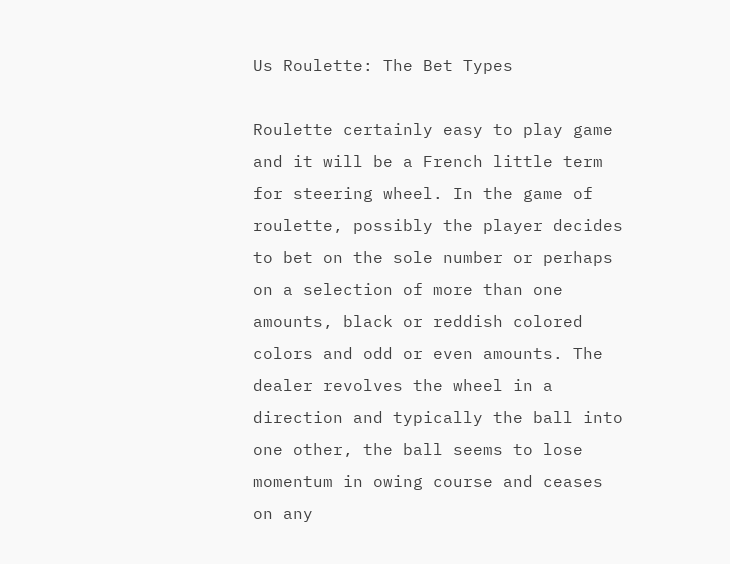Us Roulette: The Bet Types

Roulette certainly easy to play game and it will be a French little term for steering wheel. In the game of roulette, possibly the player decides to bet on the sole number or perhaps on a selection of more than one amounts, black or reddish colored colors and odd or even amounts. The dealer revolves the wheel in a direction and typically the ball into one other, the ball seems to lose momentum in owing course and ceases on any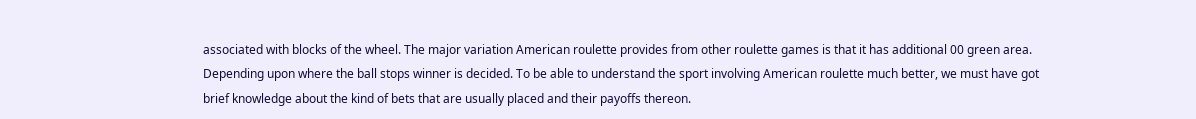associated with blocks of the wheel. The major variation American roulette provides from other roulette games is that it has additional 00 green area. Depending upon where the ball stops winner is decided. To be able to understand the sport involving American roulette much better, we must have got brief knowledge about the kind of bets that are usually placed and their payoffs thereon.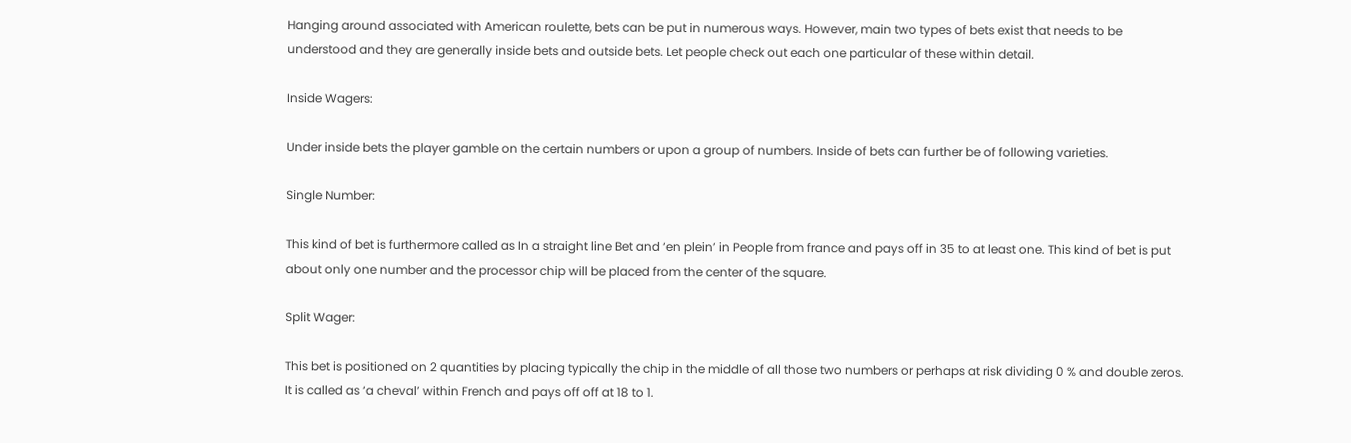Hanging around associated with American roulette, bets can be put in numerous ways. However, main two types of bets exist that needs to be understood and they are generally inside bets and outside bets. Let people check out each one particular of these within detail.

Inside Wagers:

Under inside bets the player gamble on the certain numbers or upon a group of numbers. Inside of bets can further be of following varieties.

Single Number:

This kind of bet is furthermore called as In a straight line Bet and ‘en plein’ in People from france and pays off in 35 to at least one. This kind of bet is put about only one number and the processor chip will be placed from the center of the square.

Split Wager:

This bet is positioned on 2 quantities by placing typically the chip in the middle of all those two numbers or perhaps at risk dividing 0 % and double zeros. It is called as ‘a cheval’ within French and pays off off at 18 to 1.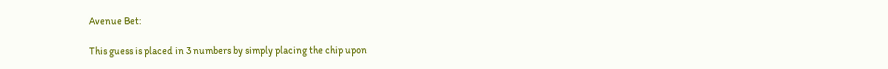Avenue Bet:

This guess is placed in 3 numbers by simply placing the chip upon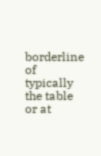borderline of typically the table or at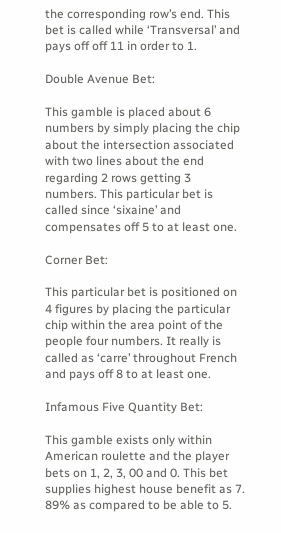the corresponding row’s end. This bet is called while ‘Transversal’ and pays off off 11 in order to 1.

Double Avenue Bet:

This gamble is placed about 6 numbers by simply placing the chip about the intersection associated with two lines about the end regarding 2 rows getting 3 numbers. This particular bet is called since ‘sixaine’ and compensates off 5 to at least one.

Corner Bet:

This particular bet is positioned on 4 figures by placing the particular chip within the area point of the people four numbers. It really is called as ‘carre’ throughout French and pays off 8 to at least one.

Infamous Five Quantity Bet:

This gamble exists only within American roulette and the player bets on 1, 2, 3, 00 and 0. This bet supplies highest house benefit as 7. 89% as compared to be able to 5.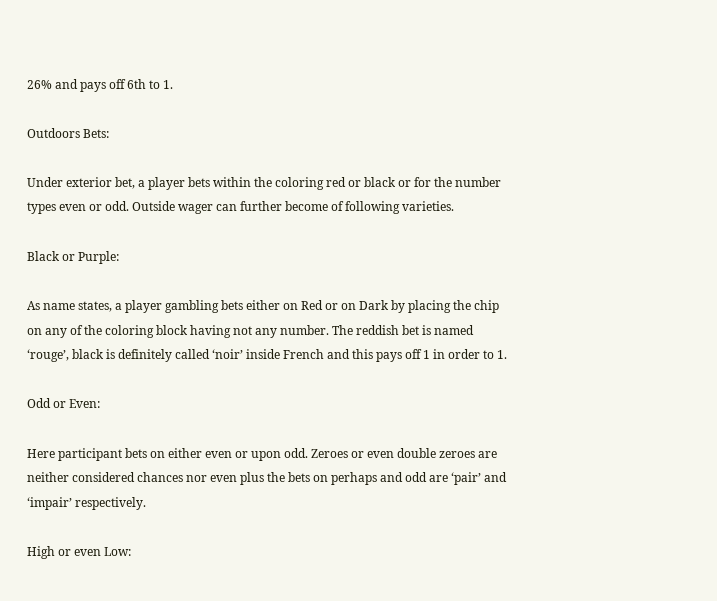26% and pays off 6th to 1.

Outdoors Bets:

Under exterior bet, a player bets within the coloring red or black or for the number types even or odd. Outside wager can further become of following varieties.

Black or Purple:

As name states, a player gambling bets either on Red or on Dark by placing the chip on any of the coloring block having not any number. The reddish bet is named ‘rouge’, black is definitely called ‘noir’ inside French and this pays off 1 in order to 1.

Odd or Even:

Here participant bets on either even or upon odd. Zeroes or even double zeroes are neither considered chances nor even plus the bets on perhaps and odd are ‘pair’ and ‘impair’ respectively.

High or even Low: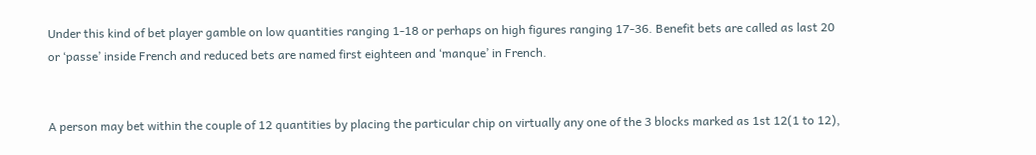Under this kind of bet player gamble on low quantities ranging 1-18 or perhaps on high figures ranging 17-36. Benefit bets are called as last 20 or ‘passe’ inside French and reduced bets are named first eighteen and ‘manque’ in French.


A person may bet within the couple of 12 quantities by placing the particular chip on virtually any one of the 3 blocks marked as 1st 12(1 to 12),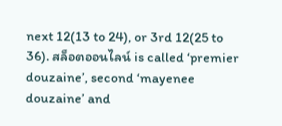next 12(13 to 24), or 3rd 12(25 to 36). สล็อตออนไลน์ is called ‘premier douzaine’, second ‘mayenee douzaine’ and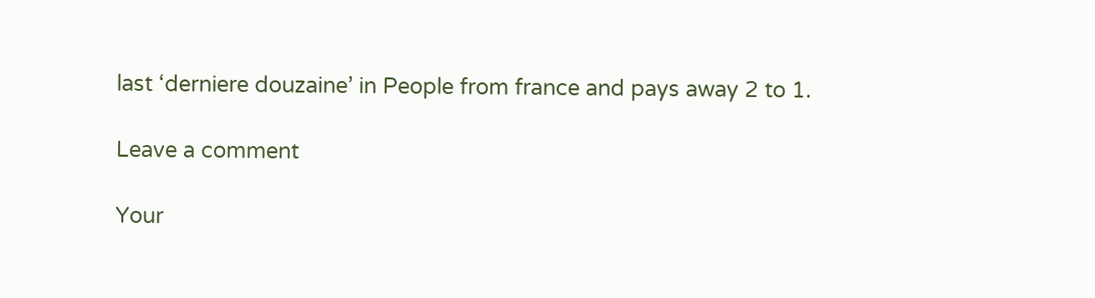last ‘derniere douzaine’ in People from france and pays away 2 to 1.

Leave a comment

Your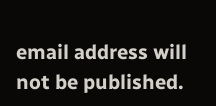email address will not be published.